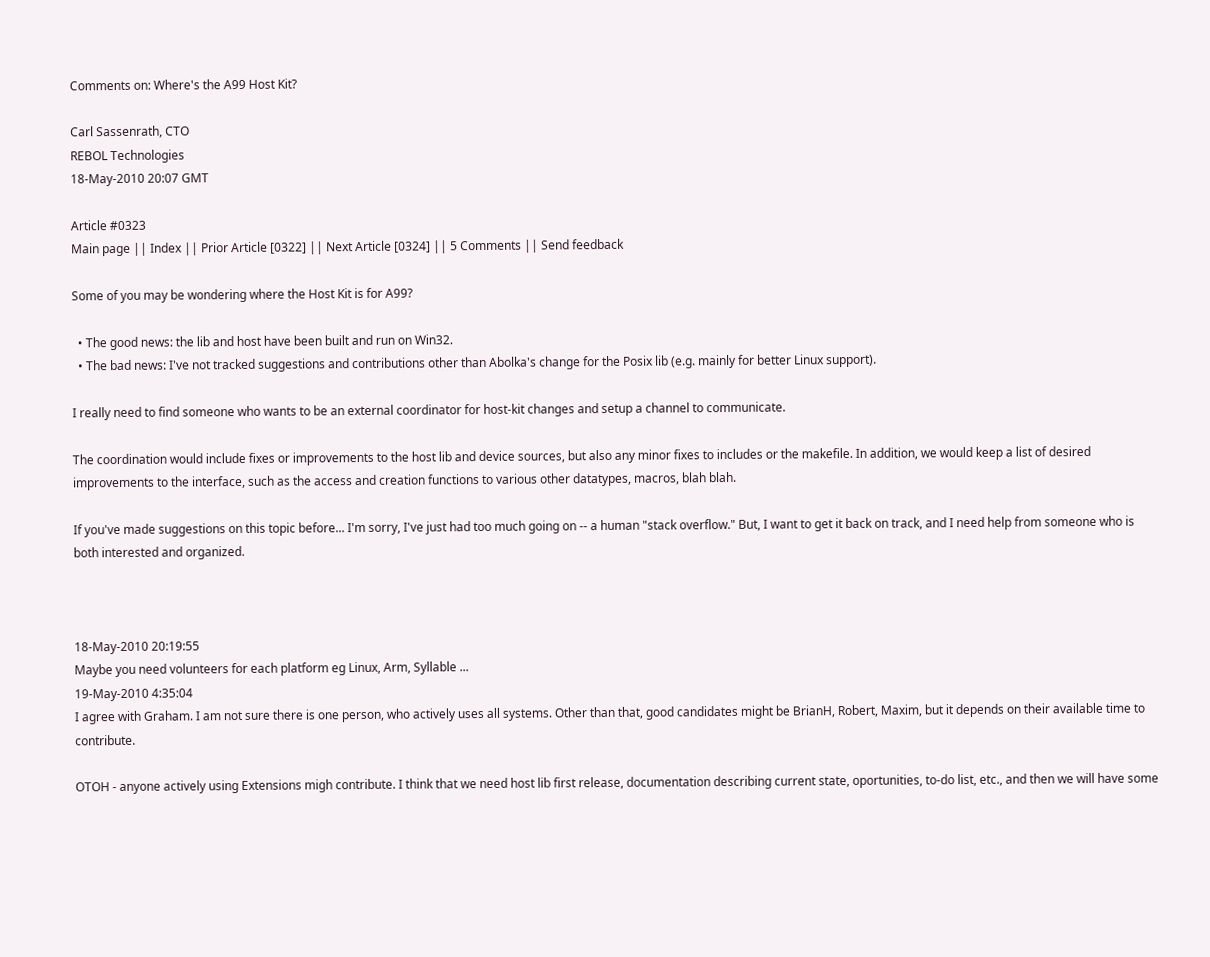Comments on: Where's the A99 Host Kit?

Carl Sassenrath, CTO
REBOL Technologies
18-May-2010 20:07 GMT

Article #0323
Main page || Index || Prior Article [0322] || Next Article [0324] || 5 Comments || Send feedback

Some of you may be wondering where the Host Kit is for A99?

  • The good news: the lib and host have been built and run on Win32.
  • The bad news: I've not tracked suggestions and contributions other than Abolka's change for the Posix lib (e.g. mainly for better Linux support).

I really need to find someone who wants to be an external coordinator for host-kit changes and setup a channel to communicate.

The coordination would include fixes or improvements to the host lib and device sources, but also any minor fixes to includes or the makefile. In addition, we would keep a list of desired improvements to the interface, such as the access and creation functions to various other datatypes, macros, blah blah.

If you've made suggestions on this topic before... I'm sorry, I've just had too much going on -- a human "stack overflow." But, I want to get it back on track, and I need help from someone who is both interested and organized.



18-May-2010 20:19:55
Maybe you need volunteers for each platform eg Linux, Arm, Syllable ...
19-May-2010 4:35:04
I agree with Graham. I am not sure there is one person, who actively uses all systems. Other than that, good candidates might be BrianH, Robert, Maxim, but it depends on their available time to contribute.

OTOH - anyone actively using Extensions migh contribute. I think that we need host lib first release, documentation describing current state, oportunities, to-do list, etc., and then we will have some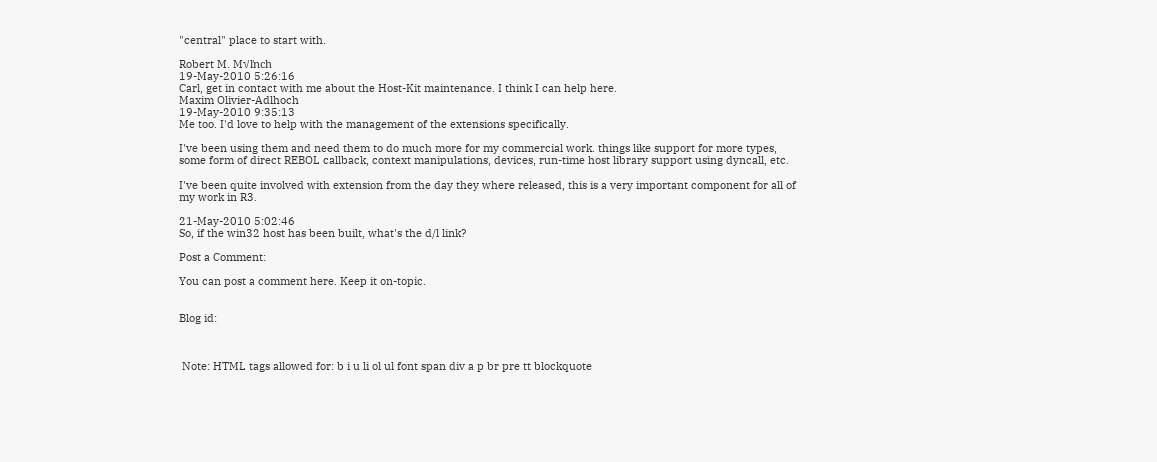"central" place to start with.

Robert M. M√ľnch
19-May-2010 5:26:16
Carl, get in contact with me about the Host-Kit maintenance. I think I can help here.
Maxim Olivier-Adlhoch
19-May-2010 9:35:13
Me too. I'd love to help with the management of the extensions specifically.

I've been using them and need them to do much more for my commercial work. things like support for more types, some form of direct REBOL callback, context manipulations, devices, run-time host library support using dyncall, etc.

I've been quite involved with extension from the day they where released, this is a very important component for all of my work in R3.

21-May-2010 5:02:46
So, if the win32 host has been built, what's the d/l link?

Post a Comment:

You can post a comment here. Keep it on-topic.


Blog id:



 Note: HTML tags allowed for: b i u li ol ul font span div a p br pre tt blockquote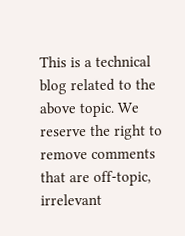This is a technical blog related to the above topic. We reserve the right to remove comments that are off-topic, irrelevant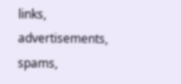links, advertisements, spams,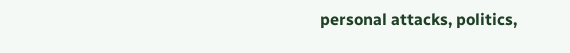personal attacks, politics,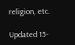religion, etc.

Updated 15-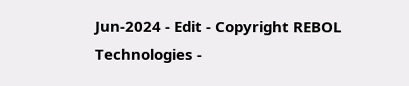Jun-2024 - Edit - Copyright REBOL Technologies -